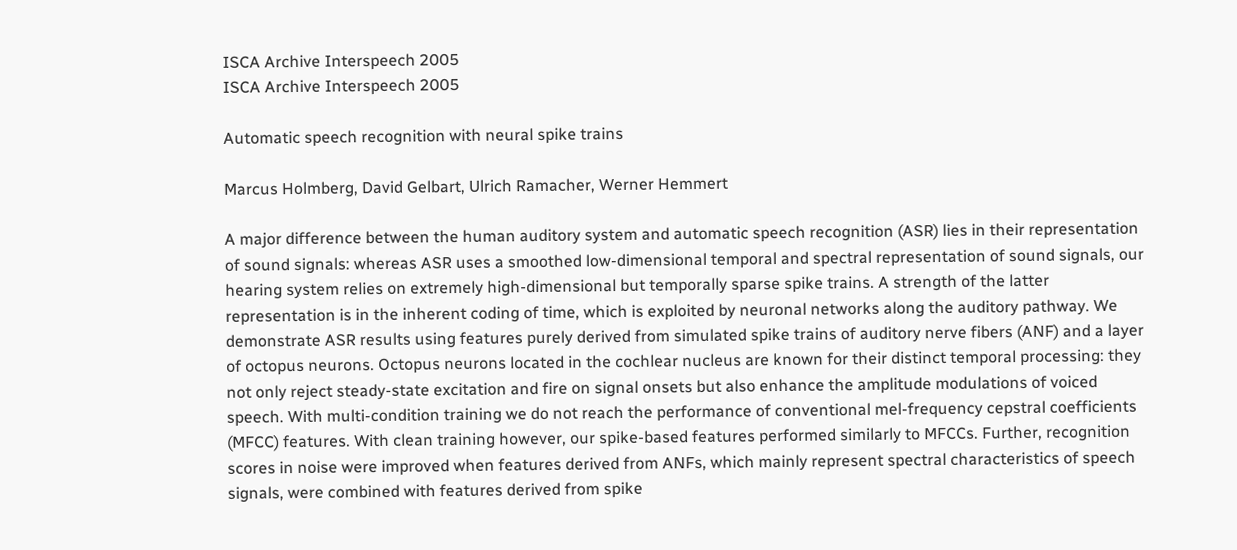ISCA Archive Interspeech 2005
ISCA Archive Interspeech 2005

Automatic speech recognition with neural spike trains

Marcus Holmberg, David Gelbart, Ulrich Ramacher, Werner Hemmert

A major difference between the human auditory system and automatic speech recognition (ASR) lies in their representation of sound signals: whereas ASR uses a smoothed low-dimensional temporal and spectral representation of sound signals, our hearing system relies on extremely high-dimensional but temporally sparse spike trains. A strength of the latter representation is in the inherent coding of time, which is exploited by neuronal networks along the auditory pathway. We demonstrate ASR results using features purely derived from simulated spike trains of auditory nerve fibers (ANF) and a layer of octopus neurons. Octopus neurons located in the cochlear nucleus are known for their distinct temporal processing: they not only reject steady-state excitation and fire on signal onsets but also enhance the amplitude modulations of voiced speech. With multi-condition training we do not reach the performance of conventional mel-frequency cepstral coefficients (MFCC) features. With clean training however, our spike-based features performed similarly to MFCCs. Further, recognition scores in noise were improved when features derived from ANFs, which mainly represent spectral characteristics of speech signals, were combined with features derived from spike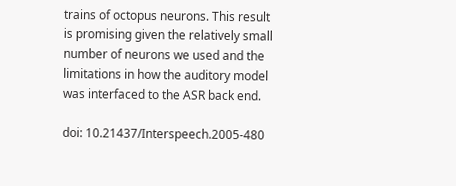trains of octopus neurons. This result is promising given the relatively small number of neurons we used and the limitations in how the auditory model was interfaced to the ASR back end.

doi: 10.21437/Interspeech.2005-480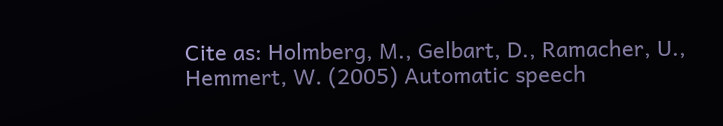Cite as: Holmberg, M., Gelbart, D., Ramacher, U., Hemmert, W. (2005) Automatic speech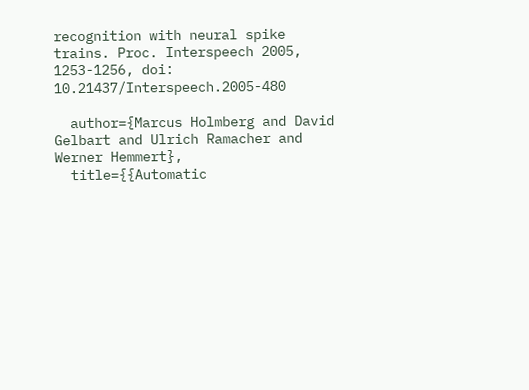recognition with neural spike trains. Proc. Interspeech 2005, 1253-1256, doi: 10.21437/Interspeech.2005-480

  author={Marcus Holmberg and David Gelbart and Ulrich Ramacher and Werner Hemmert},
  title={{Automatic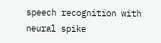speech recognition with neural spike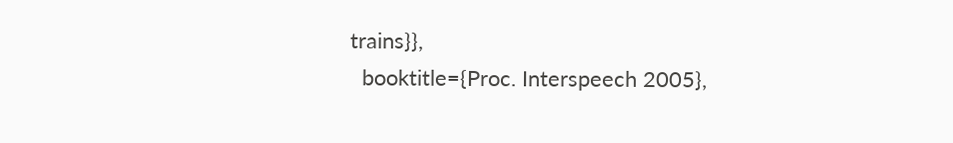trains}},
  booktitle={Proc. Interspeech 2005},